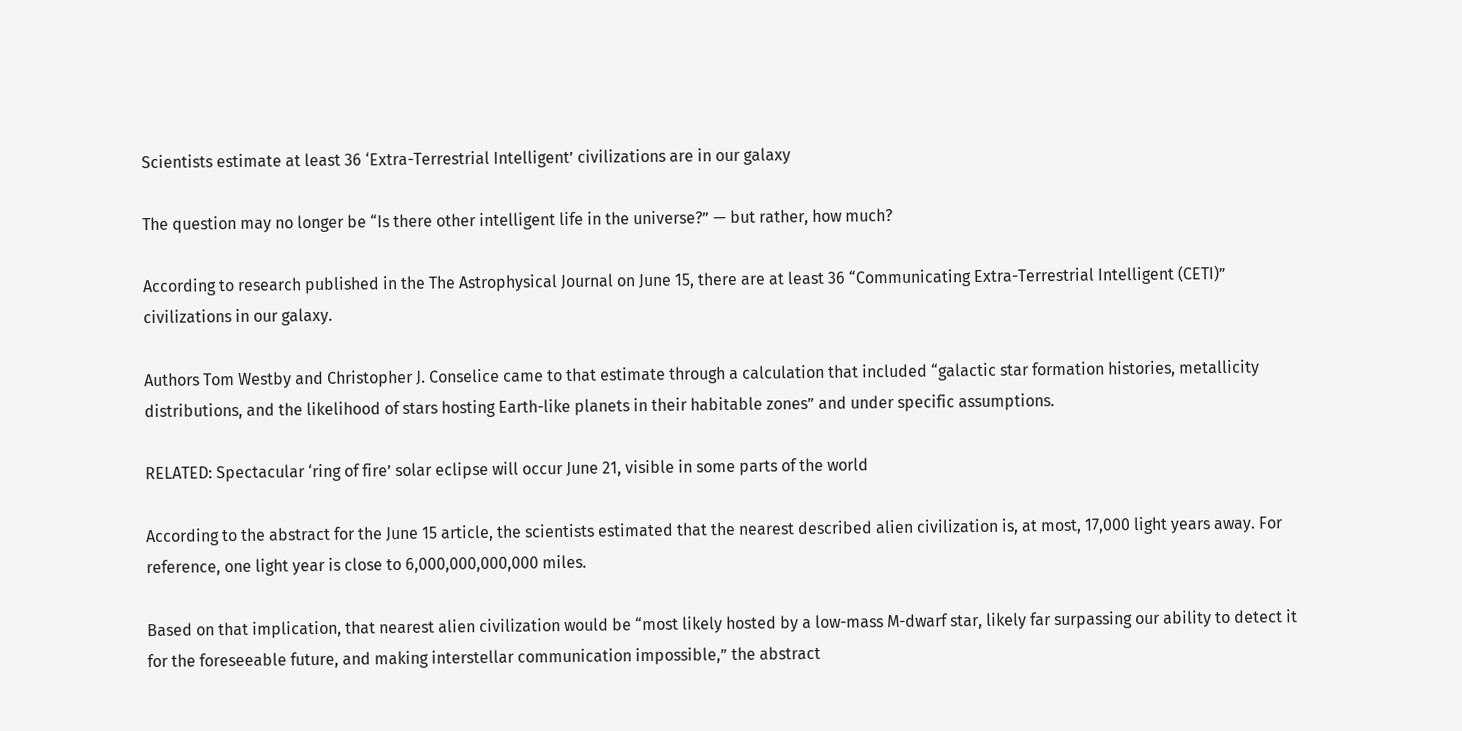Scientists estimate at least 36 ‘Extra-Terrestrial Intelligent’ civilizations are in our galaxy

The question may no longer be “Is there other intelligent life in the universe?” — but rather, how much?

According to research published in the The Astrophysical Journal on June 15, there are at least 36 “Communicating Extra-Terrestrial Intelligent (CETI)” civilizations in our galaxy.

Authors Tom Westby and Christopher J. Conselice came to that estimate through a calculation that included “galactic star formation histories, metallicity distributions, and the likelihood of stars hosting Earth-like planets in their habitable zones” and under specific assumptions.

RELATED: Spectacular ‘ring of fire’ solar eclipse will occur June 21, visible in some parts of the world

According to the abstract for the June 15 article, the scientists estimated that the nearest described alien civilization is, at most, 17,000 light years away. For reference, one light year is close to 6,000,000,000,000 miles.

Based on that implication, that nearest alien civilization would be “most likely hosted by a low-mass M-dwarf star, likely far surpassing our ability to detect it for the foreseeable future, and making interstellar communication impossible,” the abstract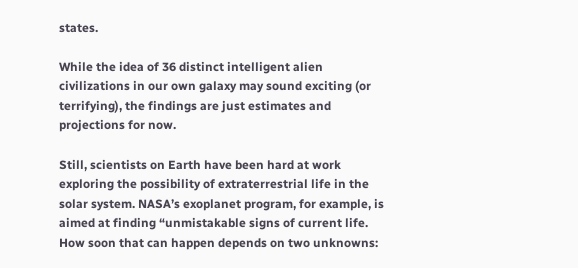states.

While the idea of 36 distinct intelligent alien civilizations in our own galaxy may sound exciting (or terrifying), the findings are just estimates and projections for now.

Still, scientists on Earth have been hard at work exploring the possibility of extraterrestrial life in the solar system. NASA’s exoplanet program, for example, is aimed at finding “unmistakable signs of current life. How soon that can happen depends on two unknowns: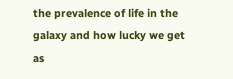the prevalence of life in the galaxy and how lucky we get as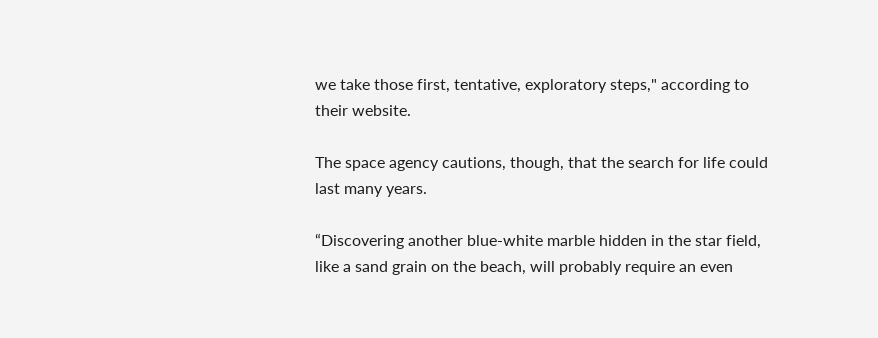we take those first, tentative, exploratory steps," according to their website.

The space agency cautions, though, that the search for life could last many years.

“Discovering another blue-white marble hidden in the star field, like a sand grain on the beach, will probably require an even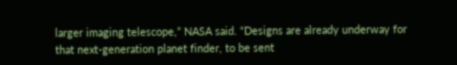larger imaging telescope,” NASA said. “Designs are already underway for that next-generation planet finder, to be sent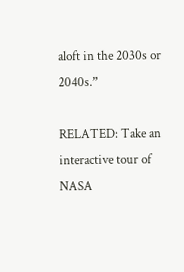aloft in the 2030s or 2040s.”

RELATED: Take an interactive tour of NASA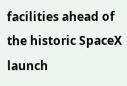facilities ahead of the historic SpaceX launch